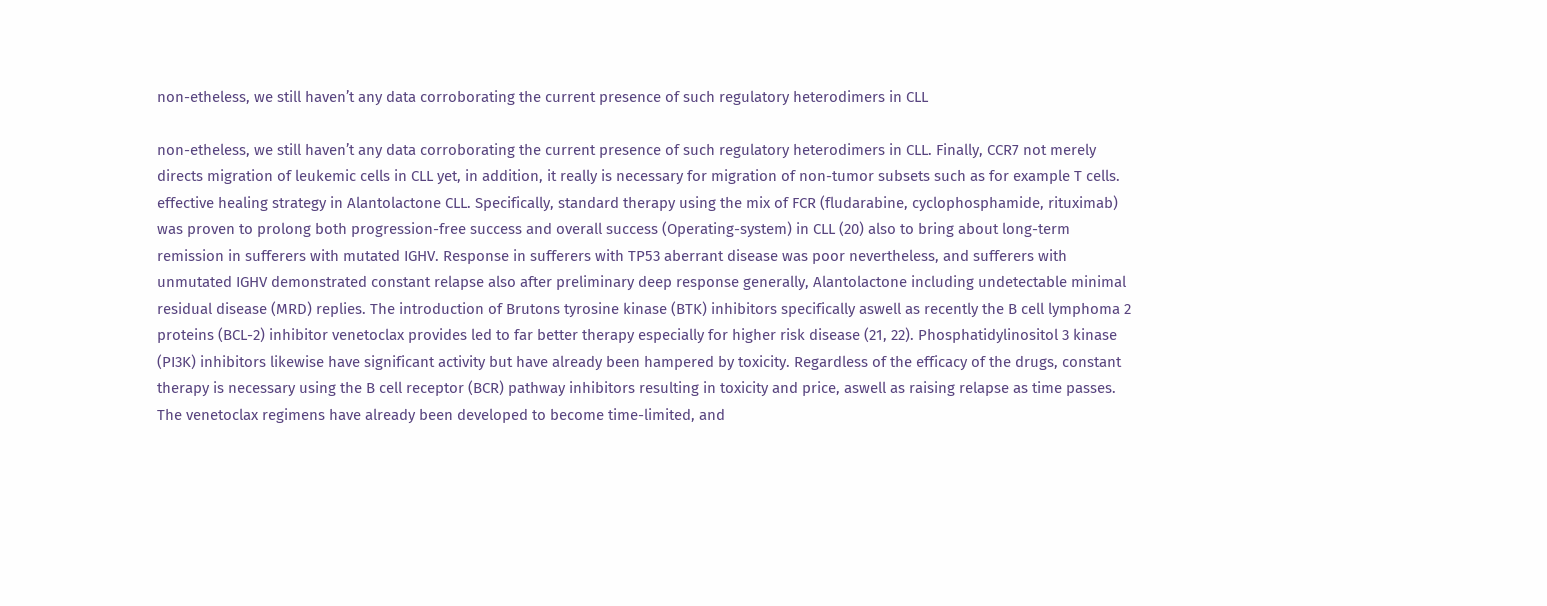non-etheless, we still haven’t any data corroborating the current presence of such regulatory heterodimers in CLL

non-etheless, we still haven’t any data corroborating the current presence of such regulatory heterodimers in CLL. Finally, CCR7 not merely directs migration of leukemic cells in CLL yet, in addition, it really is necessary for migration of non-tumor subsets such as for example T cells. effective healing strategy in Alantolactone CLL. Specifically, standard therapy using the mix of FCR (fludarabine, cyclophosphamide, rituximab) was proven to prolong both progression-free success and overall success (Operating-system) in CLL (20) also to bring about long-term remission in sufferers with mutated IGHV. Response in sufferers with TP53 aberrant disease was poor nevertheless, and sufferers with unmutated IGHV demonstrated constant relapse also after preliminary deep response generally, Alantolactone including undetectable minimal residual disease (MRD) replies. The introduction of Brutons tyrosine kinase (BTK) inhibitors specifically aswell as recently the B cell lymphoma 2 proteins (BCL-2) inhibitor venetoclax provides led to far better therapy especially for higher risk disease (21, 22). Phosphatidylinositol 3 kinase (PI3K) inhibitors likewise have significant activity but have already been hampered by toxicity. Regardless of the efficacy of the drugs, constant therapy is necessary using the B cell receptor (BCR) pathway inhibitors resulting in toxicity and price, aswell as raising relapse as time passes. The venetoclax regimens have already been developed to become time-limited, and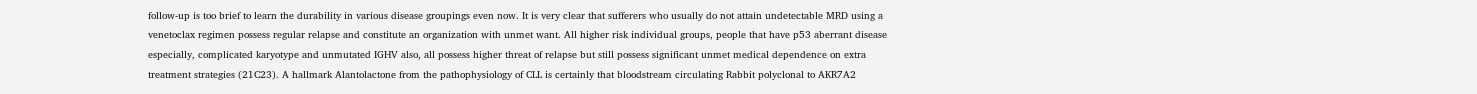follow-up is too brief to learn the durability in various disease groupings even now. It is very clear that sufferers who usually do not attain undetectable MRD using a venetoclax regimen possess regular relapse and constitute an organization with unmet want. All higher risk individual groups, people that have p53 aberrant disease especially, complicated karyotype and unmutated IGHV also, all possess higher threat of relapse but still possess significant unmet medical dependence on extra treatment strategies (21C23). A hallmark Alantolactone from the pathophysiology of CLL is certainly that bloodstream circulating Rabbit polyclonal to AKR7A2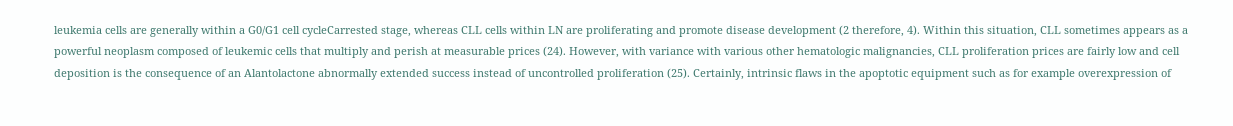leukemia cells are generally within a G0/G1 cell cycleCarrested stage, whereas CLL cells within LN are proliferating and promote disease development (2 therefore, 4). Within this situation, CLL sometimes appears as a powerful neoplasm composed of leukemic cells that multiply and perish at measurable prices (24). However, with variance with various other hematologic malignancies, CLL proliferation prices are fairly low and cell deposition is the consequence of an Alantolactone abnormally extended success instead of uncontrolled proliferation (25). Certainly, intrinsic flaws in the apoptotic equipment such as for example overexpression of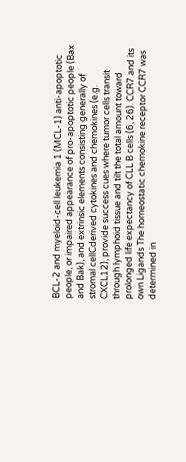BCL-2 and myeloid-cell leukemia 1 (MCL-1) anti-apoptotic people, or impaired appearance of pro-apoptotic people (Bax and Bak), and extrinsic elements consisting generally of stromal cellCderived cytokines and chemokines (e.g. CXCL12), provide success cues where tumor cells transit through lymphoid tissue and tilt the total amount toward prolonged life expectancy of CLL B cells (6, 26). CCR7 and its own Ligands The homeostatic chemokine receptor CCR7 was determined in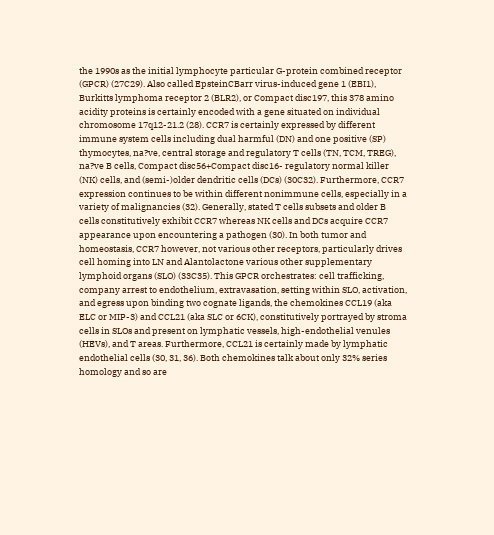the 1990s as the initial lymphocyte particular G-protein combined receptor (GPCR) (27C29). Also called EpsteinCBarr virus-induced gene 1 (EBI1), Burkitts lymphoma receptor 2 (BLR2), or Compact disc197, this 378 amino acidity proteins is certainly encoded with a gene situated on individual chromosome 17q12-21.2 (28). CCR7 is certainly expressed by different immune system cells including dual harmful (DN) and one positive (SP) thymocytes, na?ve, central storage and regulatory T cells (TN, TCM, TREG), na?ve B cells, Compact disc56+Compact disc16- regulatory normal killer (NK) cells, and (semi-)older dendritic cells (DCs) (30C32). Furthermore, CCR7 expression continues to be within different nonimmune cells, especially in a variety of malignancies (32). Generally, stated T cells subsets and older B cells constitutively exhibit CCR7 whereas NK cells and DCs acquire CCR7 appearance upon encountering a pathogen (30). In both tumor and homeostasis, CCR7 however, not various other receptors, particularly drives cell homing into LN and Alantolactone various other supplementary lymphoid organs (SLO) (33C35). This GPCR orchestrates: cell trafficking, company arrest to endothelium, extravasation, setting within SLO, activation, and egress upon binding two cognate ligands, the chemokines CCL19 (aka ELC or MIP-3) and CCL21 (aka SLC or 6CK), constitutively portrayed by stroma cells in SLOs and present on lymphatic vessels, high-endothelial venules (HEVs), and T areas. Furthermore, CCL21 is certainly made by lymphatic endothelial cells (30, 31, 36). Both chemokines talk about only 32% series homology and so are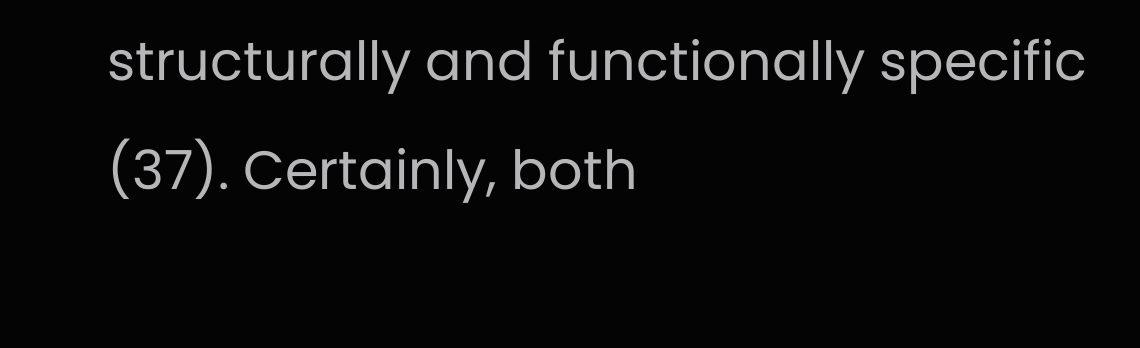structurally and functionally specific (37). Certainly, both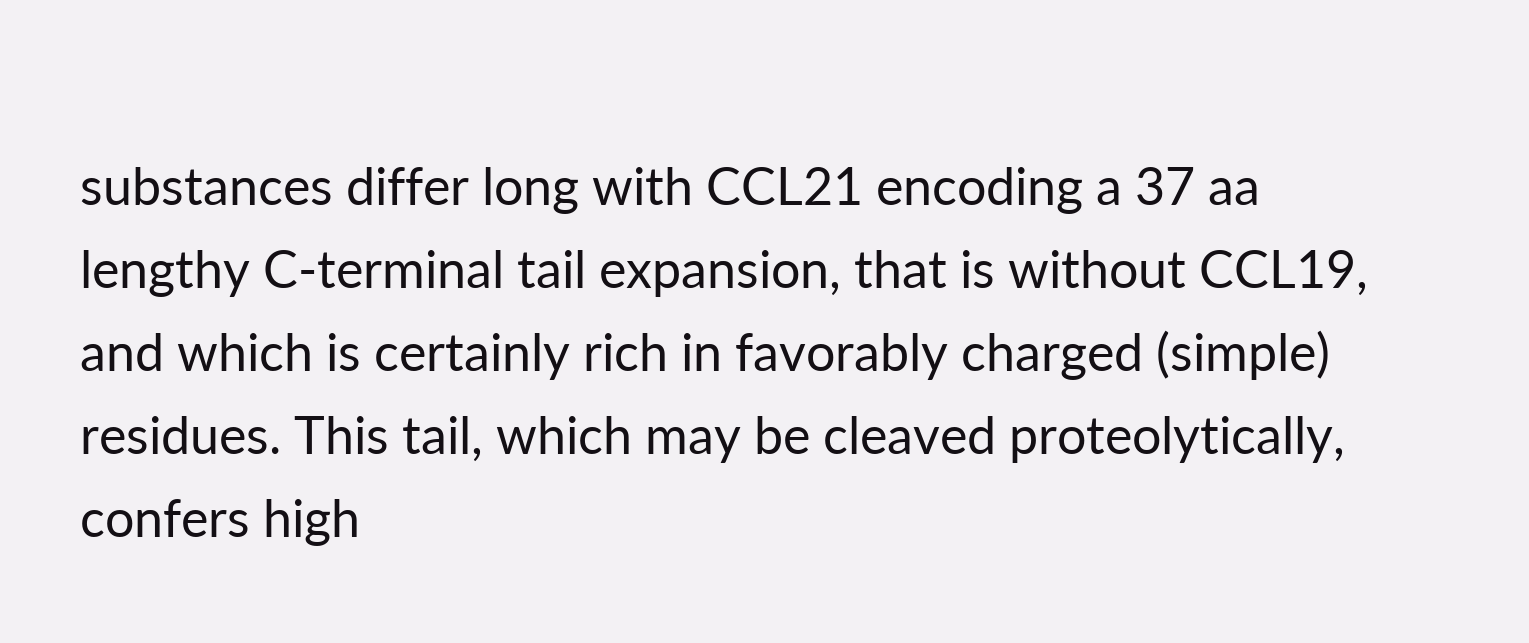substances differ long with CCL21 encoding a 37 aa lengthy C-terminal tail expansion, that is without CCL19, and which is certainly rich in favorably charged (simple) residues. This tail, which may be cleaved proteolytically, confers high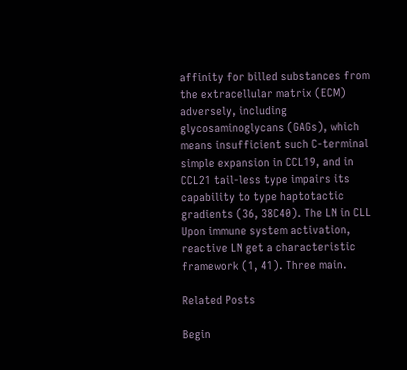affinity for billed substances from the extracellular matrix (ECM) adversely, including glycosaminoglycans (GAGs), which means insufficient such C-terminal simple expansion in CCL19, and in CCL21 tail-less type impairs its capability to type haptotactic gradients (36, 38C40). The LN in CLL Upon immune system activation, reactive LN get a characteristic framework (1, 41). Three main.

Related Posts

Begin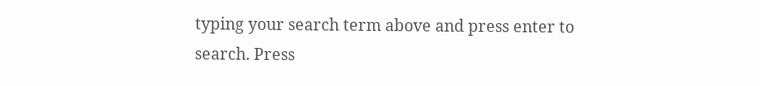typing your search term above and press enter to search. Press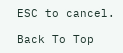ESC to cancel.

Back To Top